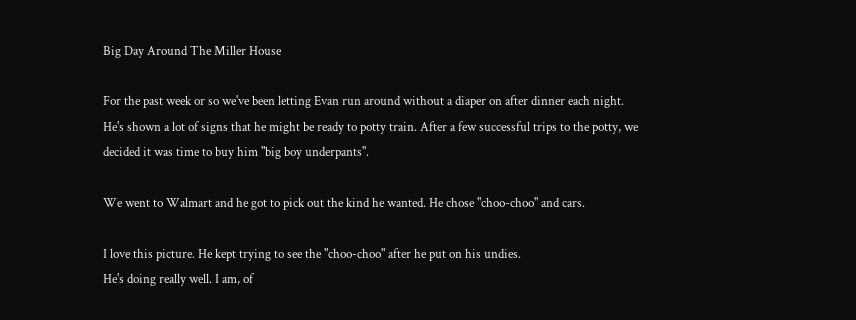Big Day Around The Miller House

For the past week or so we've been letting Evan run around without a diaper on after dinner each night. He's shown a lot of signs that he might be ready to potty train. After a few successful trips to the potty, we decided it was time to buy him "big boy underpants".

We went to Walmart and he got to pick out the kind he wanted. He chose "choo-choo" and cars.

I love this picture. He kept trying to see the "choo-choo" after he put on his undies.
He's doing really well. I am, of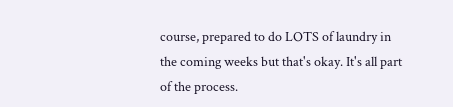course, prepared to do LOTS of laundry in the coming weeks but that's okay. It's all part of the process.